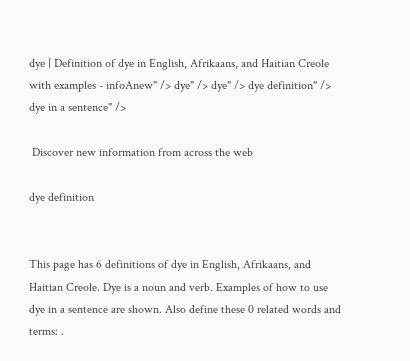dye | Definition of dye in English, Afrikaans, and Haitian Creole with examples - infoAnew" /> dye" /> dye" /> dye definition" /> dye in a sentence" />

 Discover new information from across the web

dye definition


This page has 6 definitions of dye in English, Afrikaans, and Haitian Creole. Dye is a noun and verb. Examples of how to use dye in a sentence are shown. Also define these 0 related words and terms: .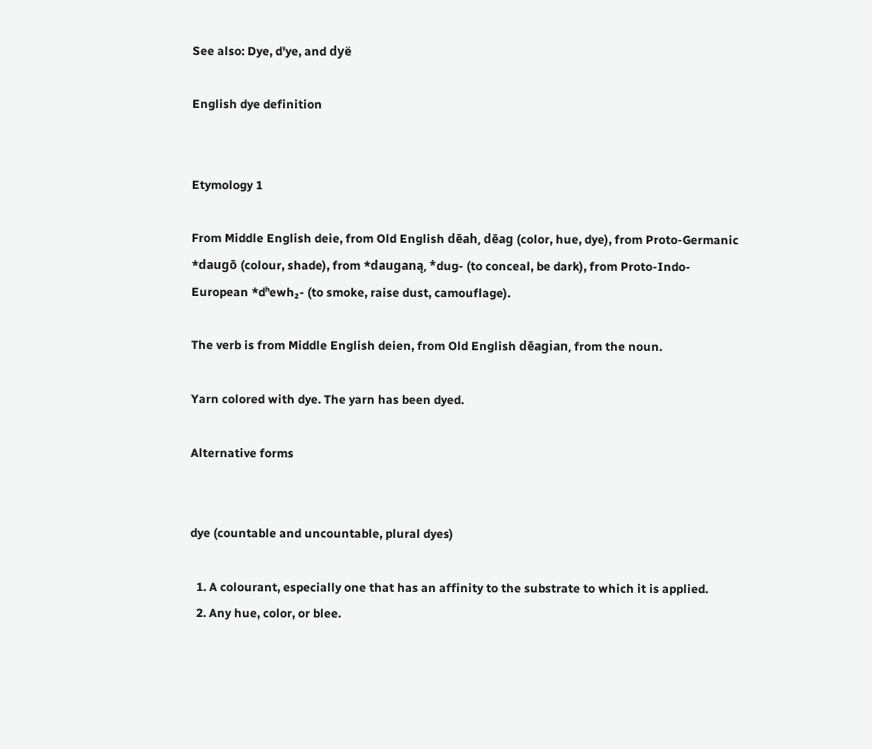See also: Dye, d'ye, and dyë

English dye definition


Etymology 1

From Middle English deie, from Old English dēah, dēag (color, hue, dye), from Proto-Germanic *daugō (colour, shade), from *dauganą, *dug- (to conceal, be dark), from Proto-Indo-European *dʰewh₂- (to smoke, raise dust, camouflage).

The verb is from Middle English deien, from Old English dēagian, from the noun.

Yarn colored with dye. The yarn has been dyed.

Alternative forms


dye (countable and uncountable, plural dyes)

  1. A colourant, especially one that has an affinity to the substrate to which it is applied.
  2. Any hue, color, or blee.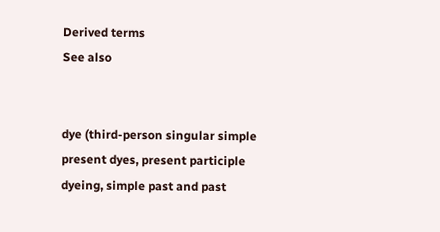Derived terms
See also


dye (third-person singular simple present dyes, present participle dyeing, simple past and past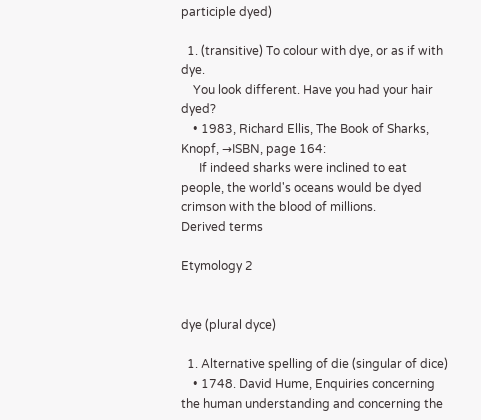participle dyed)

  1. (transitive) To colour with dye, or as if with dye.
    You look different. Have you had your hair dyed?
    • 1983, Richard Ellis, The Book of Sharks, Knopf, →ISBN, page 164:
      If indeed sharks were inclined to eat people, the world's oceans would be dyed crimson with the blood of millions.
Derived terms

Etymology 2


dye (plural dyce)

  1. Alternative spelling of die (singular of dice)
    • 1748. David Hume, Enquiries concerning the human understanding and concerning the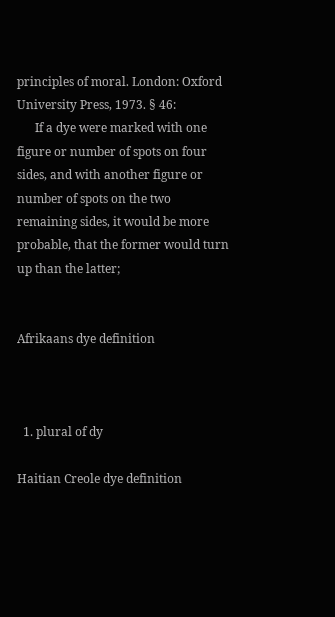principles of moral. London: Oxford University Press, 1973. § 46:
      If a dye were marked with one figure or number of spots on four sides, and with another figure or number of spots on the two remaining sides, it would be more probable, that the former would turn up than the latter;


Afrikaans dye definition



  1. plural of dy

Haitian Creole dye definition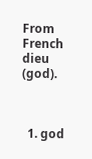From French dieu (god).



  1. god